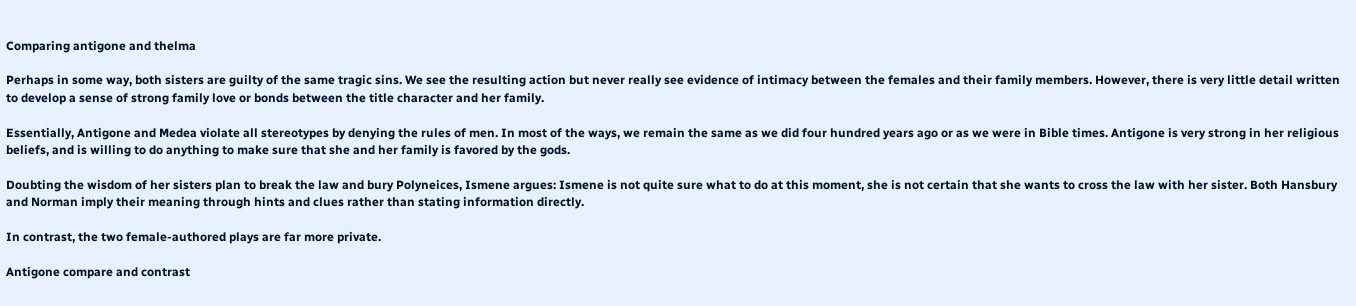Comparing antigone and thelma

Perhaps in some way, both sisters are guilty of the same tragic sins. We see the resulting action but never really see evidence of intimacy between the females and their family members. However, there is very little detail written to develop a sense of strong family love or bonds between the title character and her family.

Essentially, Antigone and Medea violate all stereotypes by denying the rules of men. In most of the ways, we remain the same as we did four hundred years ago or as we were in Bible times. Antigone is very strong in her religious beliefs, and is willing to do anything to make sure that she and her family is favored by the gods.

Doubting the wisdom of her sisters plan to break the law and bury Polyneices, Ismene argues: Ismene is not quite sure what to do at this moment, she is not certain that she wants to cross the law with her sister. Both Hansbury and Norman imply their meaning through hints and clues rather than stating information directly.

In contrast, the two female-authored plays are far more private.

Antigone compare and contrast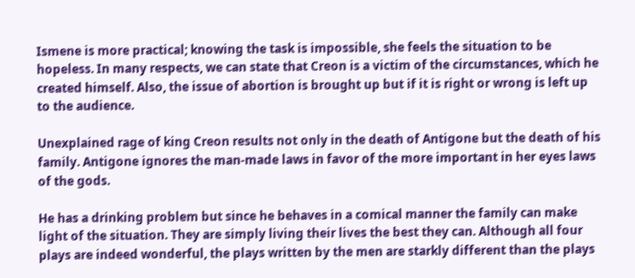Ismene is more practical; knowing the task is impossible, she feels the situation to be hopeless. In many respects, we can state that Creon is a victim of the circumstances, which he created himself. Also, the issue of abortion is brought up but if it is right or wrong is left up to the audience.

Unexplained rage of king Creon results not only in the death of Antigone but the death of his family. Antigone ignores the man-made laws in favor of the more important in her eyes laws of the gods.

He has a drinking problem but since he behaves in a comical manner the family can make light of the situation. They are simply living their lives the best they can. Although all four plays are indeed wonderful, the plays written by the men are starkly different than the plays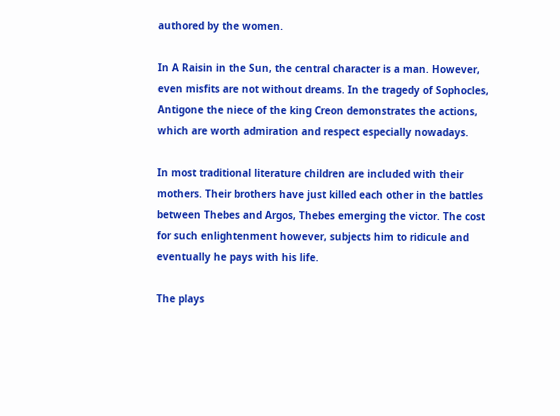authored by the women.

In A Raisin in the Sun, the central character is a man. However, even misfits are not without dreams. In the tragedy of Sophocles, Antigone the niece of the king Creon demonstrates the actions, which are worth admiration and respect especially nowadays.

In most traditional literature children are included with their mothers. Their brothers have just killed each other in the battles between Thebes and Argos, Thebes emerging the victor. The cost for such enlightenment however, subjects him to ridicule and eventually he pays with his life.

The plays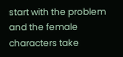start with the problem and the female characters take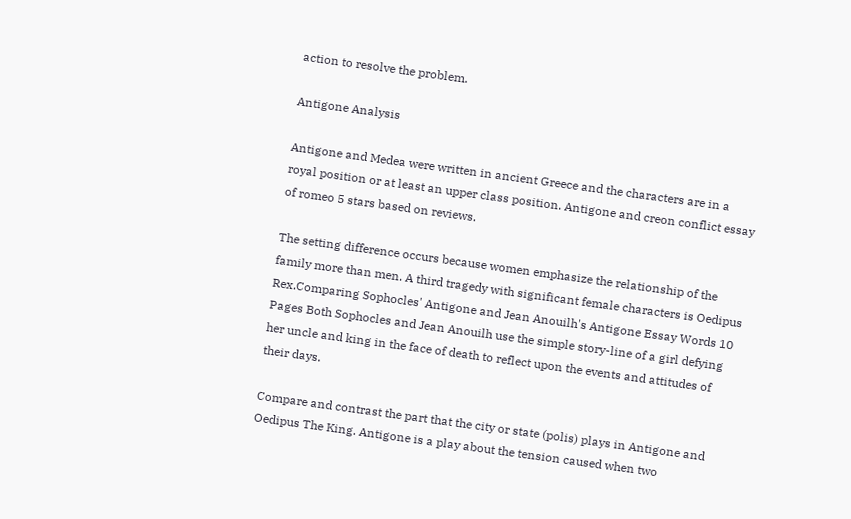action to resolve the problem.

Antigone Analysis

Antigone and Medea were written in ancient Greece and the characters are in a royal position or at least an upper class position. Antigone and creon conflict essay of romeo 5 stars based on reviews.

The setting difference occurs because women emphasize the relationship of the family more than men. A third tragedy with significant female characters is Oedipus Rex.Comparing Sophocles' Antigone and Jean Anouilh's Antigone Essay Words 10 Pages Both Sophocles and Jean Anouilh use the simple story-line of a girl defying her uncle and king in the face of death to reflect upon the events and attitudes of their days.

Compare and contrast the part that the city or state (polis) plays in Antigone and Oedipus The King. Antigone is a play about the tension caused when two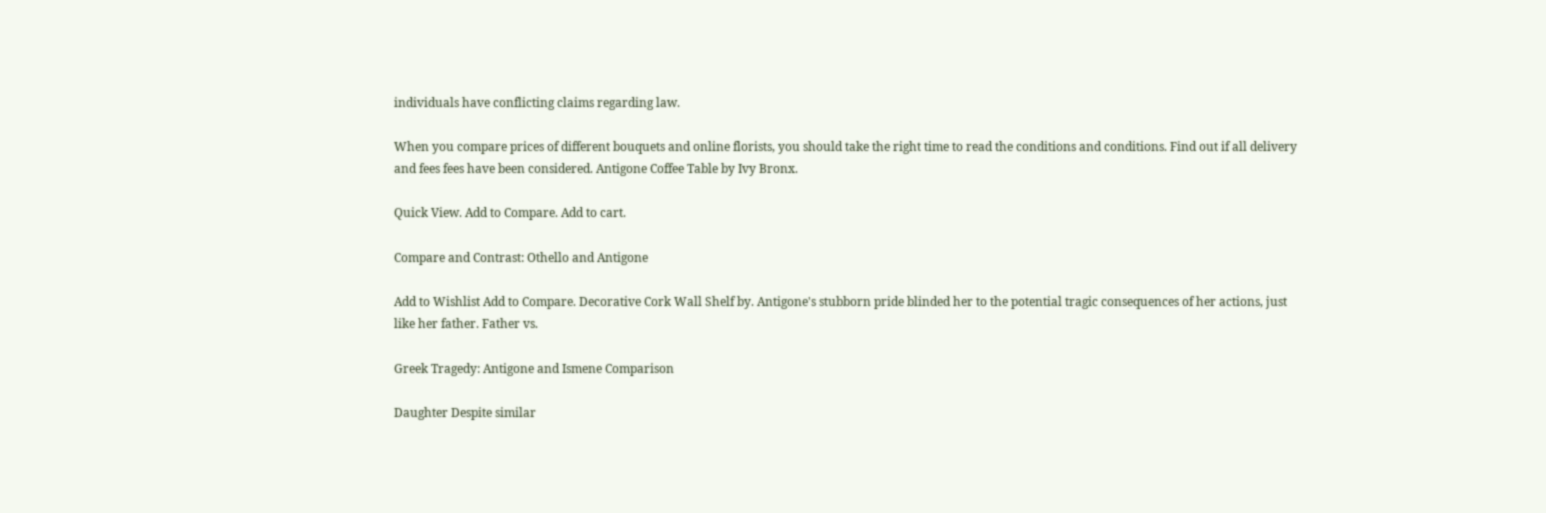individuals have conflicting claims regarding law.

When you compare prices of different bouquets and online florists, you should take the right time to read the conditions and conditions. Find out if all delivery and fees fees have been considered. Antigone Coffee Table by Ivy Bronx.

Quick View. Add to Compare. Add to cart.

Compare and Contrast: Othello and Antigone

Add to Wishlist Add to Compare. Decorative Cork Wall Shelf by. Antigone's stubborn pride blinded her to the potential tragic consequences of her actions, just like her father. Father vs.

Greek Tragedy: Antigone and Ismene Comparison

Daughter Despite similar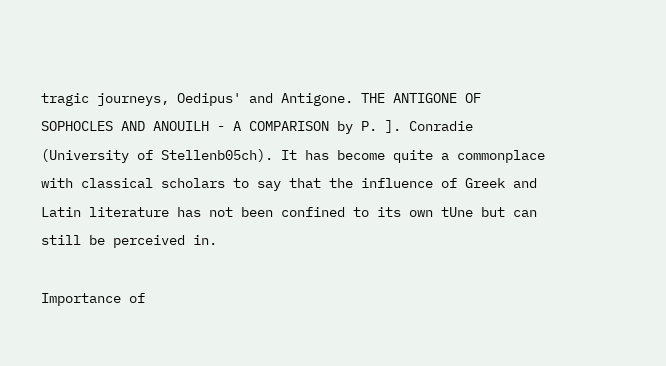tragic journeys, Oedipus' and Antigone. THE ANTIGONE OF SOPHOCLES AND ANOUILH - A COMPARISON by P. ]. Conradie (University of Stellenb05ch). It has become quite a commonplace with classical scholars to say that the influence of Greek and Latin literature has not been confined to its own tUne but can still be perceived in.

Importance of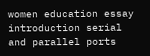women education essay introduction serial and parallel ports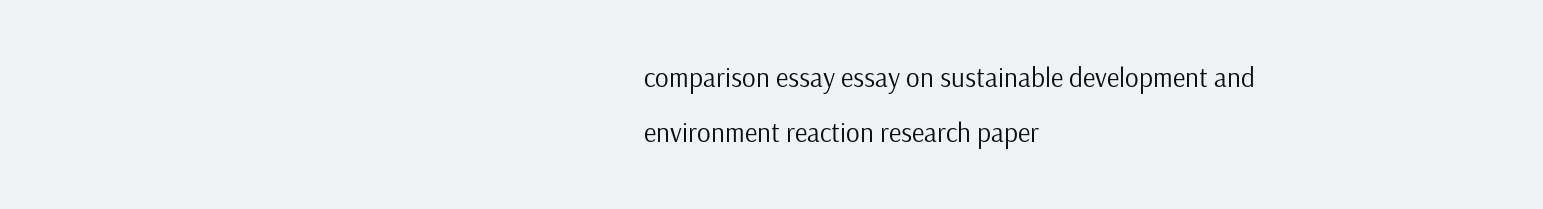comparison essay essay on sustainable development and environment reaction research paper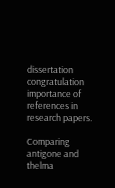dissertation congratulation importance of references in research papers.

Comparing antigone and thelma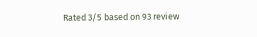Rated 3/5 based on 93 review